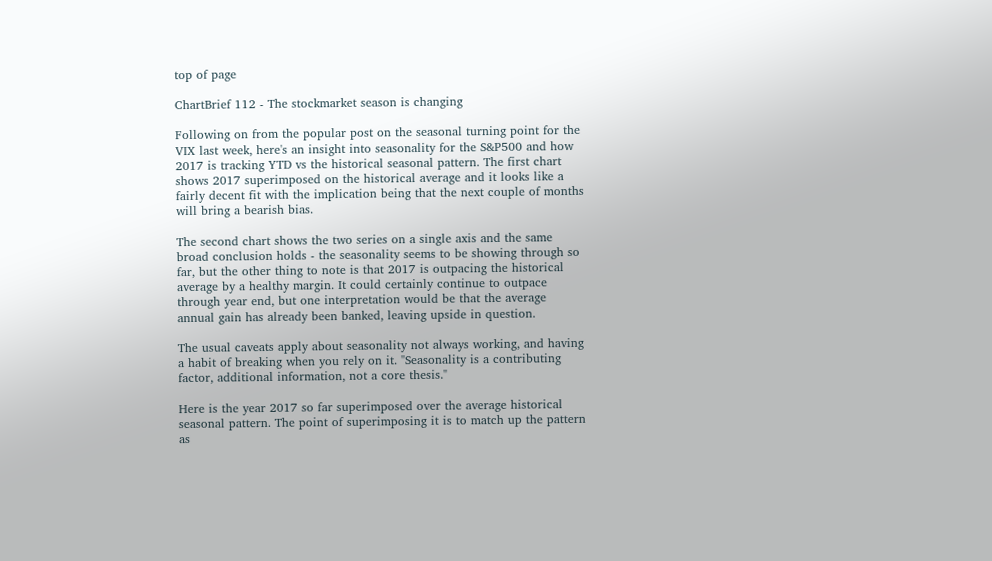top of page

ChartBrief 112 - The stockmarket season is changing

Following on from the popular post on the seasonal turning point for the VIX last week, here's an insight into seasonality for the S&P500 and how 2017 is tracking YTD vs the historical seasonal pattern. The first chart shows 2017 superimposed on the historical average and it looks like a fairly decent fit with the implication being that the next couple of months will bring a bearish bias.

The second chart shows the two series on a single axis and the same broad conclusion holds - the seasonality seems to be showing through so far, but the other thing to note is that 2017 is outpacing the historical average by a healthy margin. It could certainly continue to outpace through year end, but one interpretation would be that the average annual gain has already been banked, leaving upside in question.

The usual caveats apply about seasonality not always working, and having a habit of breaking when you rely on it. "Seasonality is a contributing factor, additional information, not a core thesis."

Here is the year 2017 so far superimposed over the average historical seasonal pattern. The point of superimposing it is to match up the pattern as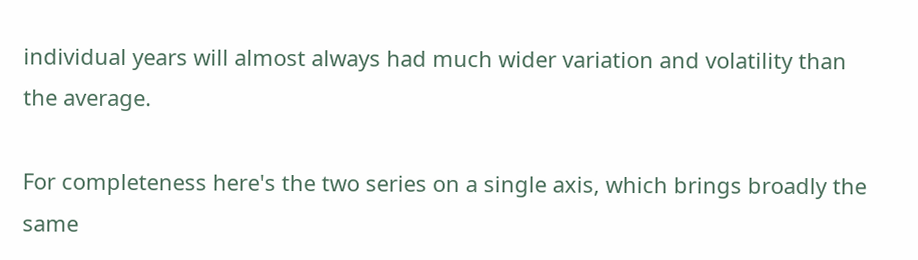individual years will almost always had much wider variation and volatility than the average.

For completeness here's the two series on a single axis, which brings broadly the same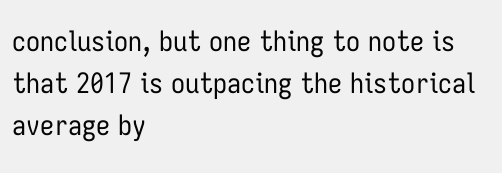conclusion, but one thing to note is that 2017 is outpacing the historical average by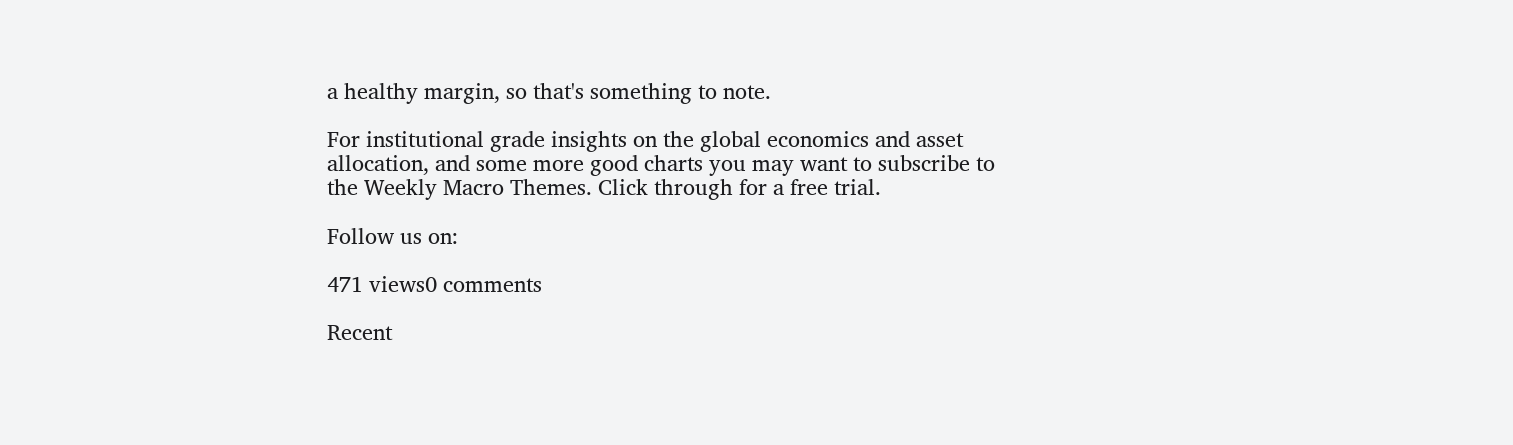a healthy margin, so that's something to note.

For institutional grade insights on the global economics and asset allocation, and some more good charts you may want to subscribe to the Weekly Macro Themes. Click through for a free trial.

Follow us on:

471 views0 comments

Recent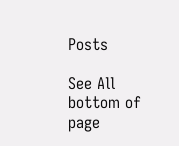Posts

See All
bottom of page